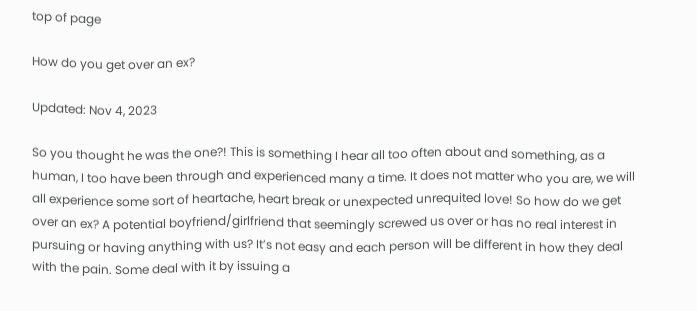top of page

How do you get over an ex?

Updated: Nov 4, 2023

So you thought he was the one?! This is something I hear all too often about and something, as a human, I too have been through and experienced many a time. It does not matter who you are, we will all experience some sort of heartache, heart break or unexpected unrequited love! So how do we get over an ex? A potential boyfriend/girlfriend that seemingly screwed us over or has no real interest in pursuing or having anything with us? It’s not easy and each person will be different in how they deal with the pain. Some deal with it by issuing a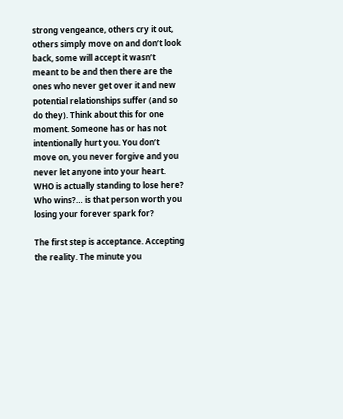strong vengeance, others cry it out, others simply move on and don’t look back, some will accept it wasn’t meant to be and then there are the ones who never get over it and new potential relationships suffer (and so do they). Think about this for one moment. Someone has or has not intentionally hurt you. You don’t move on, you never forgive and you never let anyone into your heart. WHO is actually standing to lose here? Who wins?… is that person worth you losing your forever spark for?

The first step is acceptance. Accepting the reality. The minute you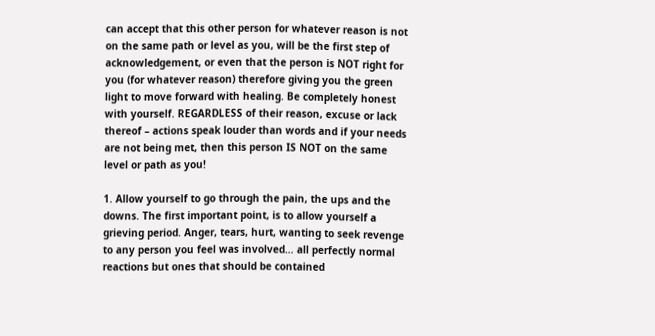can accept that this other person for whatever reason is not on the same path or level as you, will be the first step of acknowledgement, or even that the person is NOT right for you (for whatever reason) therefore giving you the green light to move forward with healing. Be completely honest with yourself. REGARDLESS of their reason, excuse or lack thereof – actions speak louder than words and if your needs are not being met, then this person IS NOT on the same level or path as you!

1. Allow yourself to go through the pain, the ups and the downs. The first important point, is to allow yourself a grieving period. Anger, tears, hurt, wanting to seek revenge to any person you feel was involved… all perfectly normal reactions but ones that should be contained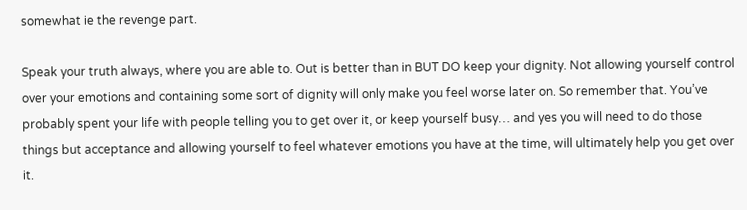somewhat ie the revenge part.

Speak your truth always, where you are able to. Out is better than in BUT DO keep your dignity. Not allowing yourself control over your emotions and containing some sort of dignity will only make you feel worse later on. So remember that. You’ve probably spent your life with people telling you to get over it, or keep yourself busy… and yes you will need to do those things but acceptance and allowing yourself to feel whatever emotions you have at the time, will ultimately help you get over it.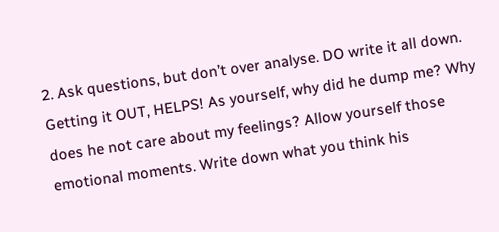2. Ask questions, but don’t over analyse. DO write it all down. Getting it OUT, HELPS! As yourself, why did he dump me? Why does he not care about my feelings? Allow yourself those emotional moments. Write down what you think his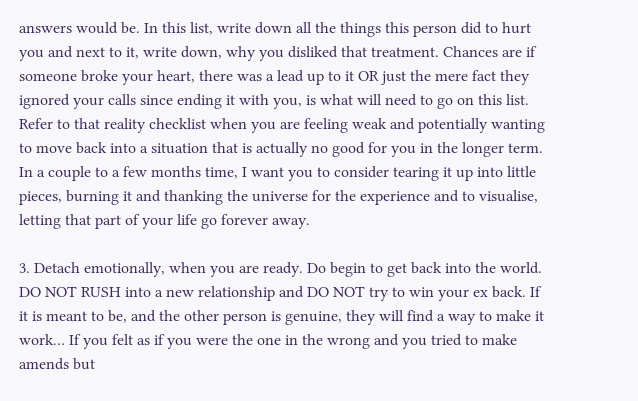answers would be. In this list, write down all the things this person did to hurt you and next to it, write down, why you disliked that treatment. Chances are if someone broke your heart, there was a lead up to it OR just the mere fact they ignored your calls since ending it with you, is what will need to go on this list. Refer to that reality checklist when you are feeling weak and potentially wanting to move back into a situation that is actually no good for you in the longer term. In a couple to a few months time, I want you to consider tearing it up into little pieces, burning it and thanking the universe for the experience and to visualise, letting that part of your life go forever away.

3. Detach emotionally, when you are ready. Do begin to get back into the world. DO NOT RUSH into a new relationship and DO NOT try to win your ex back. If it is meant to be, and the other person is genuine, they will find a way to make it work… If you felt as if you were the one in the wrong and you tried to make amends but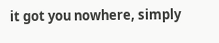it got you nowhere, simply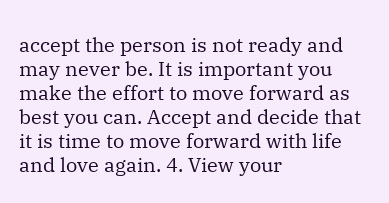accept the person is not ready and may never be. It is important you make the effort to move forward as best you can. Accept and decide that it is time to move forward with life and love again. 4. View your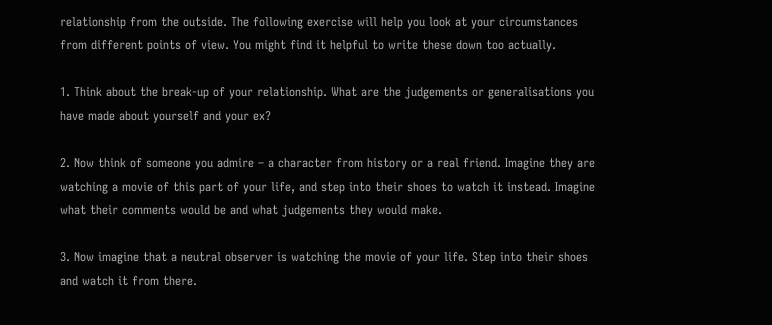relationship from the outside. The following exercise will help you look at your circumstances from different points of view. You might find it helpful to write these down too actually.

1. Think about the break-up of your relationship. What are the judgements or generalisations you have made about yourself and your ex?

2. Now think of someone you admire – a character from history or a real friend. Imagine they are watching a movie of this part of your life, and step into their shoes to watch it instead. Imagine what their comments would be and what judgements they would make.

3. Now imagine that a neutral observer is watching the movie of your life. Step into their shoes and watch it from there.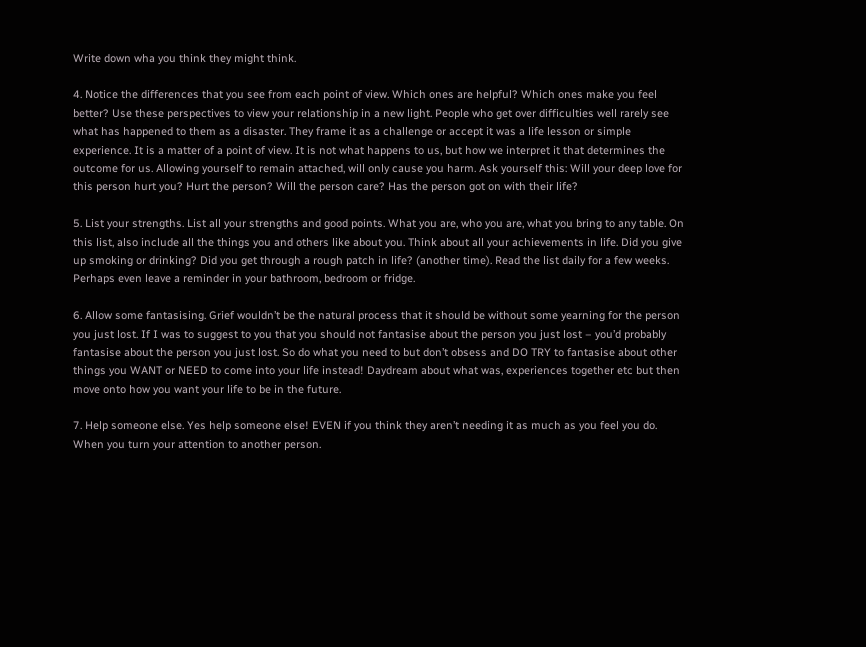Write down wha you think they might think.

4. Notice the differences that you see from each point of view. Which ones are helpful? Which ones make you feel better? Use these perspectives to view your relationship in a new light. People who get over difficulties well rarely see what has happened to them as a disaster. They frame it as a challenge or accept it was a life lesson or simple experience. It is a matter of a point of view. It is not what happens to us, but how we interpret it that determines the outcome for us. Allowing yourself to remain attached, will only cause you harm. Ask yourself this: Will your deep love for this person hurt you? Hurt the person? Will the person care? Has the person got on with their life?

5. List your strengths. List all your strengths and good points. What you are, who you are, what you bring to any table. On this list, also include all the things you and others like about you. Think about all your achievements in life. Did you give up smoking or drinking? Did you get through a rough patch in life? (another time). Read the list daily for a few weeks. Perhaps even leave a reminder in your bathroom, bedroom or fridge.

6. Allow some fantasising. Grief wouldn’t be the natural process that it should be without some yearning for the person you just lost. If I was to suggest to you that you should not fantasise about the person you just lost – you’d probably fantasise about the person you just lost. So do what you need to but don’t obsess and DO TRY to fantasise about other things you WANT or NEED to come into your life instead! Daydream about what was, experiences together etc but then move onto how you want your life to be in the future.

7. Help someone else. Yes help someone else! EVEN if you think they aren’t needing it as much as you feel you do. When you turn your attention to another person.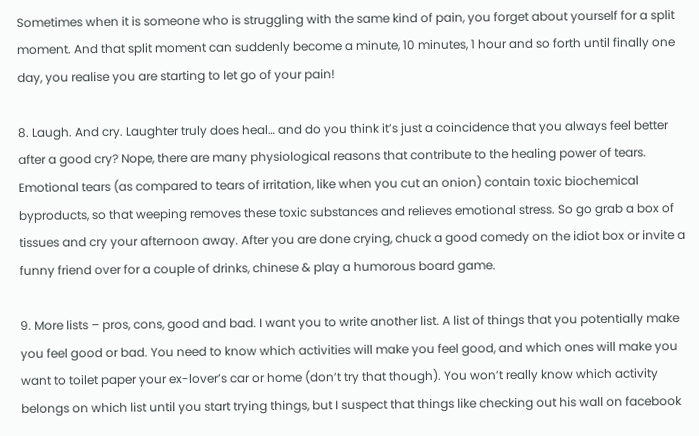Sometimes when it is someone who is struggling with the same kind of pain, you forget about yourself for a split moment. And that split moment can suddenly become a minute, 10 minutes, 1 hour and so forth until finally one day, you realise you are starting to let go of your pain!

8. Laugh. And cry. Laughter truly does heal… and do you think it’s just a coincidence that you always feel better after a good cry? Nope, there are many physiological reasons that contribute to the healing power of tears. Emotional tears (as compared to tears of irritation, like when you cut an onion) contain toxic biochemical byproducts, so that weeping removes these toxic substances and relieves emotional stress. So go grab a box of tissues and cry your afternoon away. After you are done crying, chuck a good comedy on the idiot box or invite a funny friend over for a couple of drinks, chinese & play a humorous board game.

9. More lists – pros, cons, good and bad. I want you to write another list. A list of things that you potentially make you feel good or bad. You need to know which activities will make you feel good, and which ones will make you want to toilet paper your ex-lover’s car or home (don’t try that though). You won’t really know which activity belongs on which list until you start trying things, but I suspect that things like checking out his wall on facebook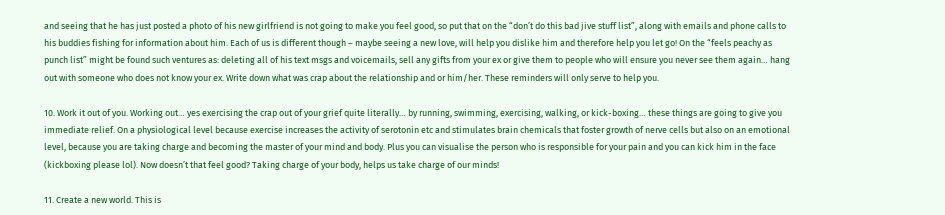and seeing that he has just posted a photo of his new girlfriend is not going to make you feel good, so put that on the “don’t do this bad jive stuff list”, along with emails and phone calls to his buddies fishing for information about him. Each of us is different though – maybe seeing a new love, will help you dislike him and therefore help you let go! On the “feels peachy as punch list” might be found such ventures as: deleting all of his text msgs and voicemails, sell any gifts from your ex or give them to people who will ensure you never see them again… hang out with someone who does not know your ex. Write down what was crap about the relationship and or him/her. These reminders will only serve to help you.

10. Work it out of you. Working out… yes exercising the crap out of your grief quite literally… by running, swimming, exercising, walking, or kick-boxing… these things are going to give you immediate relief. On a physiological level because exercise increases the activity of serotonin etc and stimulates brain chemicals that foster growth of nerve cells but also on an emotional level, because you are taking charge and becoming the master of your mind and body. Plus you can visualise the person who is responsible for your pain and you can kick him in the face (kickboxing please lol). Now doesn’t that feel good? Taking charge of your body, helps us take charge of our minds!

11. Create a new world. This is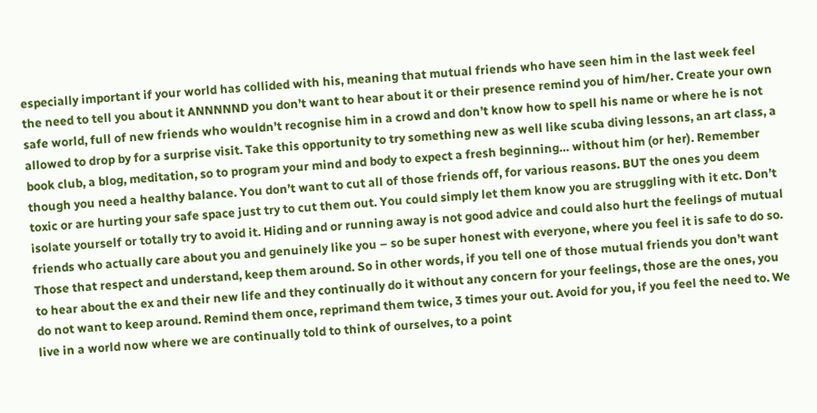especially important if your world has collided with his, meaning that mutual friends who have seen him in the last week feel the need to tell you about it ANNNNND you don’t want to hear about it or their presence remind you of him/her. Create your own safe world, full of new friends who wouldn’t recognise him in a crowd and don’t know how to spell his name or where he is not allowed to drop by for a surprise visit. Take this opportunity to try something new as well like scuba diving lessons, an art class, a book club, a blog, meditation, so to program your mind and body to expect a fresh beginning… without him (or her). Remember though you need a healthy balance. You don’t want to cut all of those friends off, for various reasons. BUT the ones you deem toxic or are hurting your safe space just try to cut them out. You could simply let them know you are struggling with it etc. Don’t isolate yourself or totally try to avoid it. Hiding and or running away is not good advice and could also hurt the feelings of mutual friends who actually care about you and genuinely like you – so be super honest with everyone, where you feel it is safe to do so. Those that respect and understand, keep them around. So in other words, if you tell one of those mutual friends you don’t want to hear about the ex and their new life and they continually do it without any concern for your feelings, those are the ones, you do not want to keep around. Remind them once, reprimand them twice, 3 times your out. Avoid for you, if you feel the need to. We live in a world now where we are continually told to think of ourselves, to a point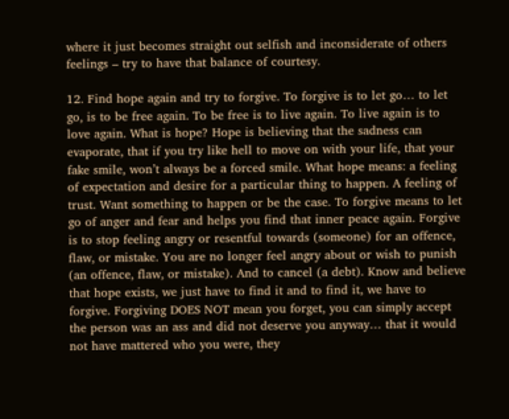where it just becomes straight out selfish and inconsiderate of others feelings – try to have that balance of courtesy.

12. Find hope again and try to forgive. To forgive is to let go… to let go, is to be free again. To be free is to live again. To live again is to love again. What is hope? Hope is believing that the sadness can evaporate, that if you try like hell to move on with your life, that your fake smile, won’t always be a forced smile. What hope means: a feeling of expectation and desire for a particular thing to happen. A feeling of trust. Want something to happen or be the case. To forgive means to let go of anger and fear and helps you find that inner peace again. Forgive is to stop feeling angry or resentful towards (someone) for an offence, flaw, or mistake. You are no longer feel angry about or wish to punish (an offence, flaw, or mistake). And to cancel (a debt). Know and believe that hope exists, we just have to find it and to find it, we have to forgive. Forgiving DOES NOT mean you forget, you can simply accept the person was an ass and did not deserve you anyway… that it would not have mattered who you were, they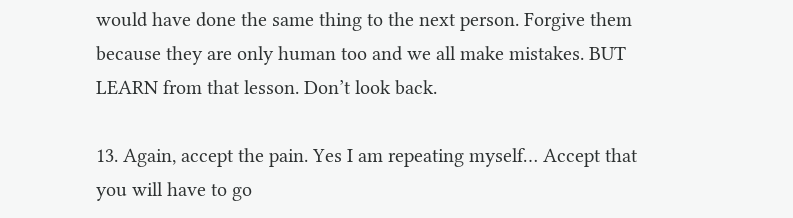would have done the same thing to the next person. Forgive them because they are only human too and we all make mistakes. BUT LEARN from that lesson. Don’t look back.

13. Again, accept the pain. Yes I am repeating myself… Accept that you will have to go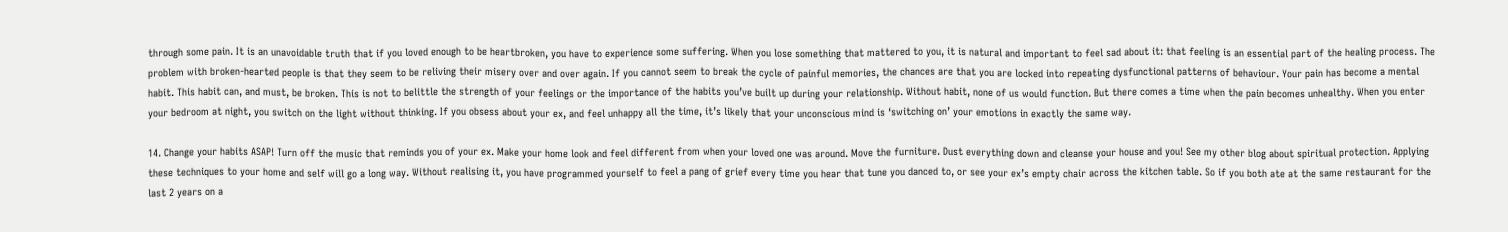through some pain. It is an unavoidable truth that if you loved enough to be heartbroken, you have to experience some suffering. When you lose something that mattered to you, it is natural and important to feel sad about it: that feeling is an essential part of the healing process. The problem with broken-hearted people is that they seem to be reliving their misery over and over again. If you cannot seem to break the cycle of painful memories, the chances are that you are locked into repeating dysfunctional patterns of behaviour. Your pain has become a mental habit. This habit can, and must, be broken. This is not to belittle the strength of your feelings or the importance of the habits you’ve built up during your relationship. Without habit, none of us would function. But there comes a time when the pain becomes unhealthy. When you enter your bedroom at night, you switch on the light without thinking. If you obsess about your ex, and feel unhappy all the time, it’s likely that your unconscious mind is ‘switching on’ your emotions in exactly the same way.

14. Change your habits ASAP! Turn off the music that reminds you of your ex. Make your home look and feel different from when your loved one was around. Move the furniture. Dust everything down and cleanse your house and you! See my other blog about spiritual protection. Applying these techniques to your home and self will go a long way. Without realising it, you have programmed yourself to feel a pang of grief every time you hear that tune you danced to, or see your ex’s empty chair across the kitchen table. So if you both ate at the same restaurant for the last 2 years on a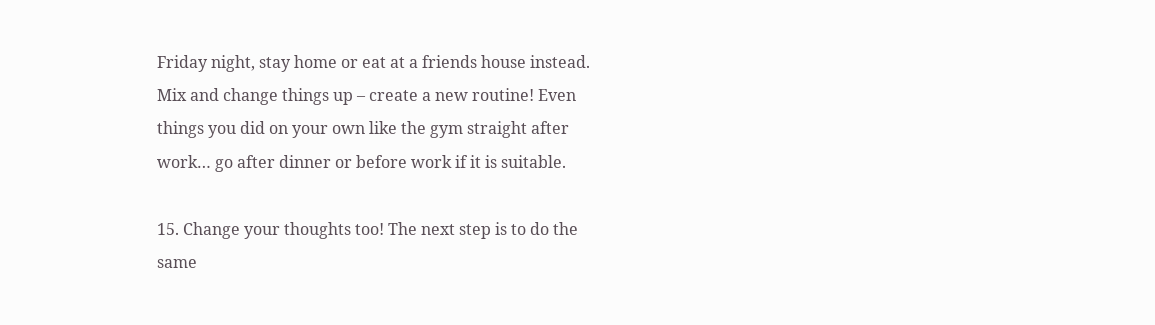Friday night, stay home or eat at a friends house instead. Mix and change things up – create a new routine! Even things you did on your own like the gym straight after work… go after dinner or before work if it is suitable.

15. Change your thoughts too! The next step is to do the same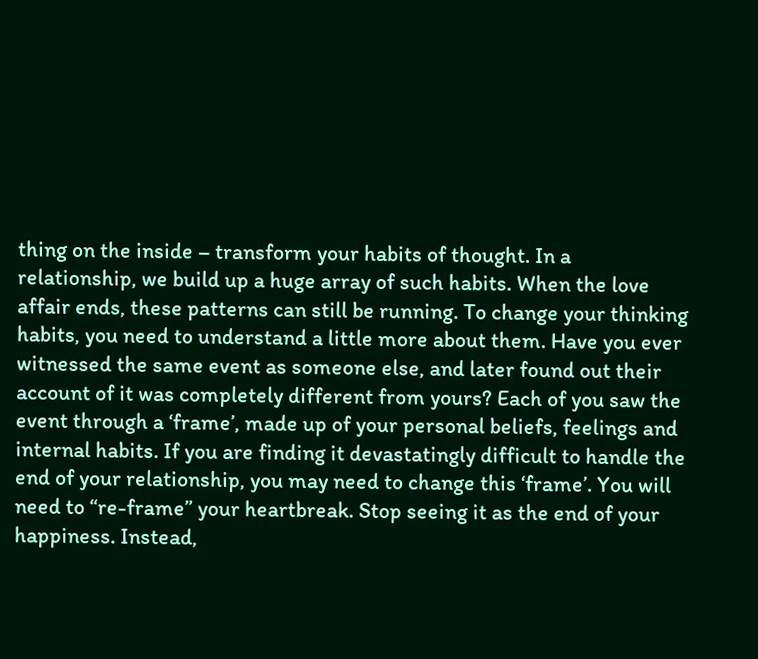thing on the inside – transform your habits of thought. In a relationship, we build up a huge array of such habits. When the love affair ends, these patterns can still be running. To change your thinking habits, you need to understand a little more about them. Have you ever witnessed the same event as someone else, and later found out their account of it was completely different from yours? Each of you saw the event through a ‘frame’, made up of your personal beliefs, feelings and internal habits. If you are finding it devastatingly difficult to handle the end of your relationship, you may need to change this ‘frame’. You will need to “re-frame” your heartbreak. Stop seeing it as the end of your happiness. Instead,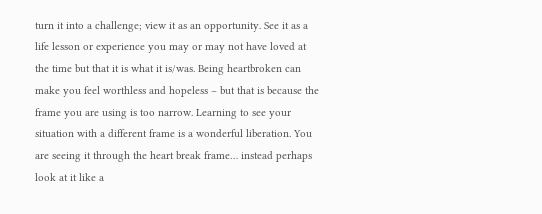turn it into a challenge; view it as an opportunity. See it as a life lesson or experience you may or may not have loved at the time but that it is what it is/was. Being heartbroken can make you feel worthless and hopeless – but that is because the frame you are using is too narrow. Learning to see your situation with a different frame is a wonderful liberation. You are seeing it through the heart break frame… instead perhaps look at it like a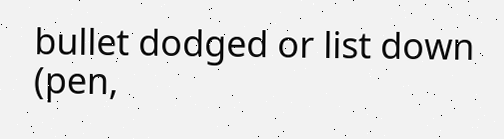bullet dodged or list down (pen,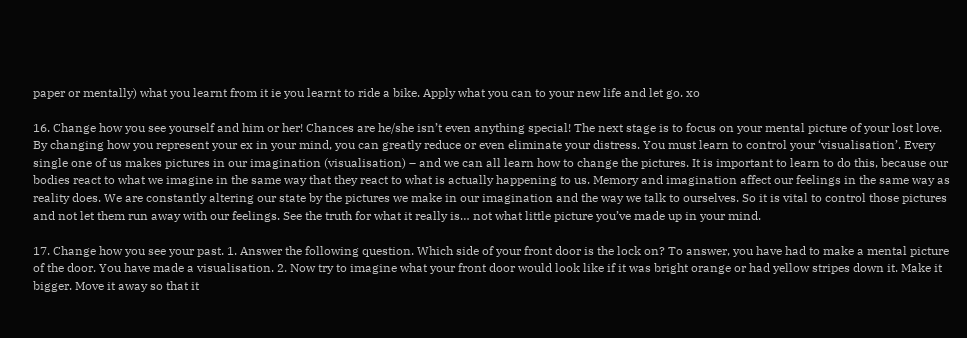paper or mentally) what you learnt from it ie you learnt to ride a bike. Apply what you can to your new life and let go. xo

16. Change how you see yourself and him or her! Chances are he/she isn’t even anything special! The next stage is to focus on your mental picture of your lost love. By changing how you represent your ex in your mind, you can greatly reduce or even eliminate your distress. You must learn to control your ‘visualisation’. Every single one of us makes pictures in our imagination (visualisation) – and we can all learn how to change the pictures. It is important to learn to do this, because our bodies react to what we imagine in the same way that they react to what is actually happening to us. Memory and imagination affect our feelings in the same way as reality does. We are constantly altering our state by the pictures we make in our imagination and the way we talk to ourselves. So it is vital to control those pictures and not let them run away with our feelings. See the truth for what it really is… not what little picture you’ve made up in your mind.

17. Change how you see your past. 1. Answer the following question. Which side of your front door is the lock on? To answer, you have had to make a mental picture of the door. You have made a visualisation. 2. Now try to imagine what your front door would look like if it was bright orange or had yellow stripes down it. Make it bigger. Move it away so that it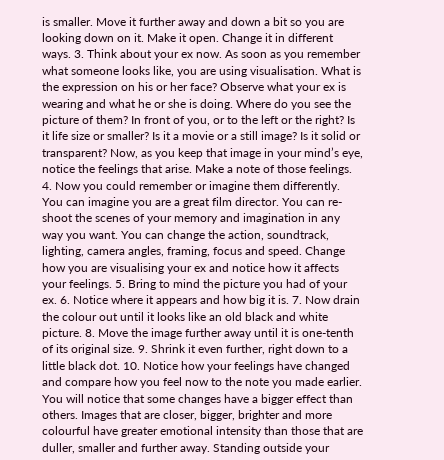is smaller. Move it further away and down a bit so you are looking down on it. Make it open. Change it in different ways. 3. Think about your ex now. As soon as you remember what someone looks like, you are using visualisation. What is the expression on his or her face? Observe what your ex is wearing and what he or she is doing. Where do you see the picture of them? In front of you, or to the left or the right? Is it life size or smaller? Is it a movie or a still image? Is it solid or transparent? Now, as you keep that image in your mind’s eye, notice the feelings that arise. Make a note of those feelings. 4. Now you could remember or imagine them differently. You can imagine you are a great film director. You can re-shoot the scenes of your memory and imagination in any way you want. You can change the action, soundtrack, lighting, camera angles, framing, focus and speed. Change how you are visualising your ex and notice how it affects your feelings. 5. Bring to mind the picture you had of your ex. 6. Notice where it appears and how big it is. 7. Now drain the colour out until it looks like an old black and white picture. 8. Move the image further away until it is one-tenth of its original size. 9. Shrink it even further, right down to a little black dot. 10. Notice how your feelings have changed and compare how you feel now to the note you made earlier. You will notice that some changes have a bigger effect than others. Images that are closer, bigger, brighter and more colourful have greater emotional intensity than those that are duller, smaller and further away. Standing outside your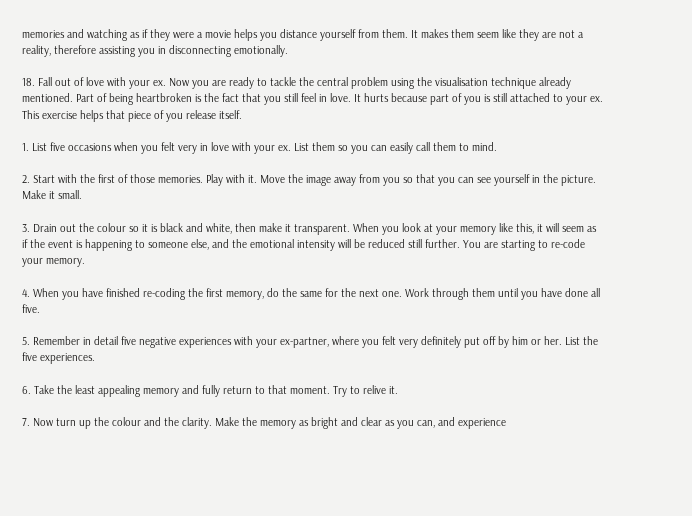memories and watching as if they were a movie helps you distance yourself from them. It makes them seem like they are not a reality, therefore assisting you in disconnecting emotionally.

18. Fall out of love with your ex. Now you are ready to tackle the central problem using the visualisation technique already mentioned. Part of being heartbroken is the fact that you still feel in love. It hurts because part of you is still attached to your ex. This exercise helps that piece of you release itself.

1. List five occasions when you felt very in love with your ex. List them so you can easily call them to mind.

2. Start with the first of those memories. Play with it. Move the image away from you so that you can see yourself in the picture. Make it small.

3. Drain out the colour so it is black and white, then make it transparent. When you look at your memory like this, it will seem as if the event is happening to someone else, and the emotional intensity will be reduced still further. You are starting to re-code your memory.

4. When you have finished re-coding the first memory, do the same for the next one. Work through them until you have done all five.

5. Remember in detail five negative experiences with your ex-partner, where you felt very definitely put off by him or her. List the five experiences.

6. Take the least appealing memory and fully return to that moment. Try to relive it.

7. Now turn up the colour and the clarity. Make the memory as bright and clear as you can, and experience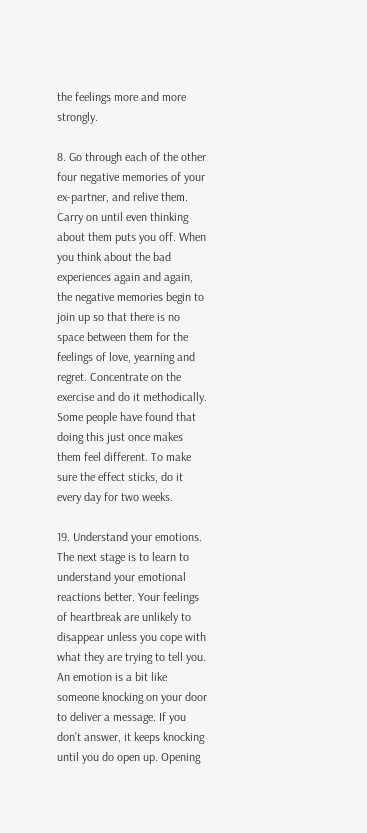the feelings more and more strongly.

8. Go through each of the other four negative memories of your ex-partner, and relive them. Carry on until even thinking about them puts you off. When you think about the bad experiences again and again, the negative memories begin to join up so that there is no space between them for the feelings of love, yearning and regret. Concentrate on the exercise and do it methodically. Some people have found that doing this just once makes them feel different. To make sure the effect sticks, do it every day for two weeks.

19. Understand your emotions. The next stage is to learn to understand your emotional reactions better. Your feelings of heartbreak are unlikely to disappear unless you cope with what they are trying to tell you. An emotion is a bit like someone knocking on your door to deliver a message. If you don’t answer, it keeps knocking until you do open up. Opening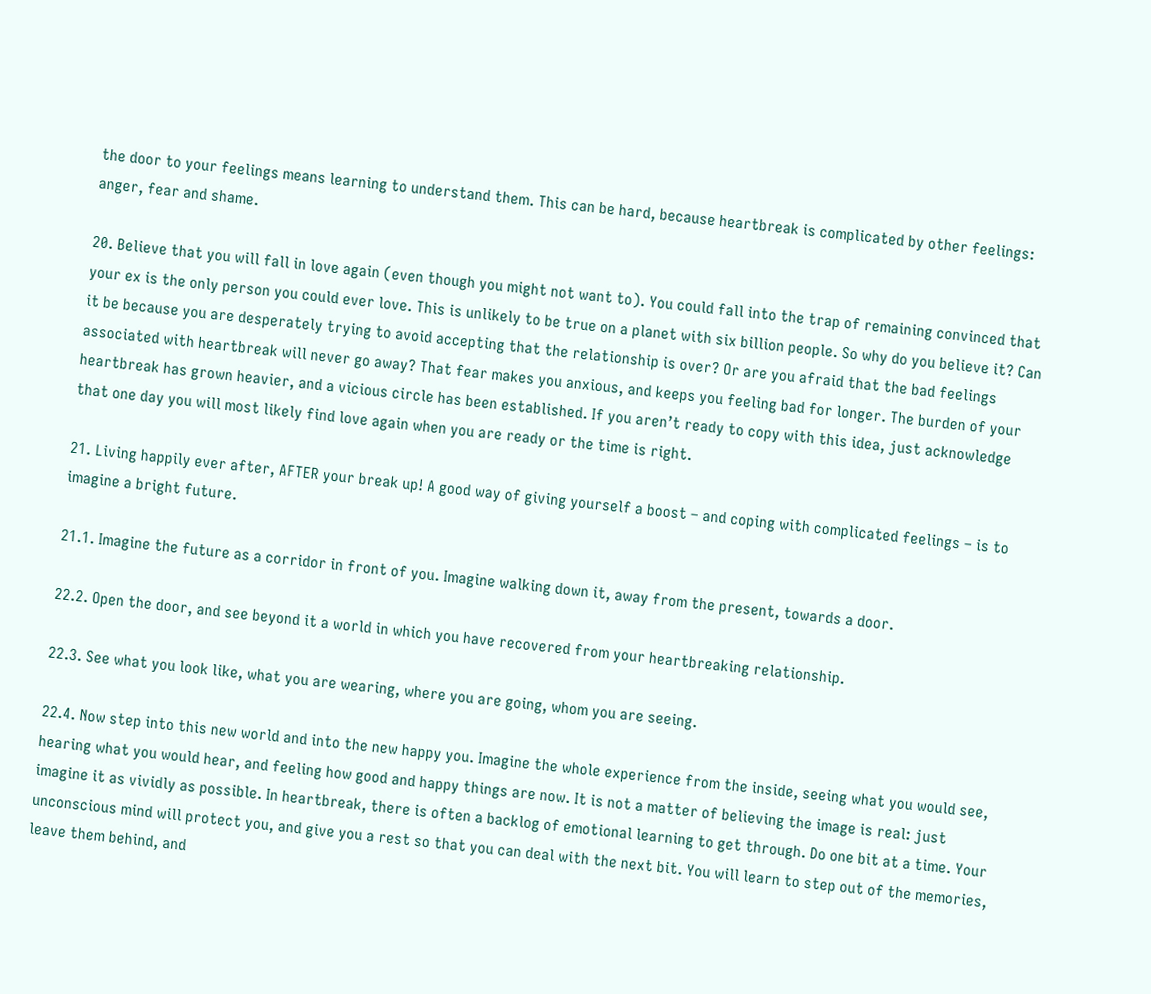the door to your feelings means learning to understand them. This can be hard, because heartbreak is complicated by other feelings: anger, fear and shame.

20. Believe that you will fall in love again (even though you might not want to). You could fall into the trap of remaining convinced that your ex is the only person you could ever love. This is unlikely to be true on a planet with six billion people. So why do you believe it? Can it be because you are desperately trying to avoid accepting that the relationship is over? Or are you afraid that the bad feelings associated with heartbreak will never go away? That fear makes you anxious, and keeps you feeling bad for longer. The burden of your heartbreak has grown heavier, and a vicious circle has been established. If you aren’t ready to copy with this idea, just acknowledge that one day you will most likely find love again when you are ready or the time is right.

21. Living happily ever after, AFTER your break up! A good way of giving yourself a boost – and coping with complicated feelings – is to imagine a bright future.

21.1. Imagine the future as a corridor in front of you. Imagine walking down it, away from the present, towards a door.

22.2. Open the door, and see beyond it a world in which you have recovered from your heartbreaking relationship.

22.3. See what you look like, what you are wearing, where you are going, whom you are seeing.

22.4. Now step into this new world and into the new happy you. Imagine the whole experience from the inside, seeing what you would see, hearing what you would hear, and feeling how good and happy things are now. It is not a matter of believing the image is real: just imagine it as vividly as possible. In heartbreak, there is often a backlog of emotional learning to get through. Do one bit at a time. Your unconscious mind will protect you, and give you a rest so that you can deal with the next bit. You will learn to step out of the memories, leave them behind, and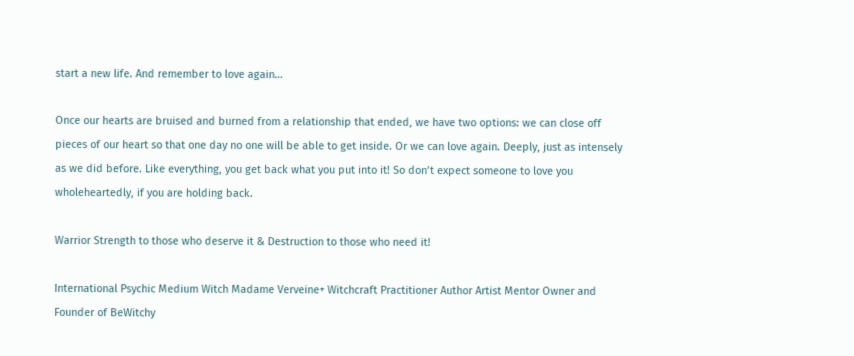start a new life. And remember to love again…

Once our hearts are bruised and burned from a relationship that ended, we have two options: we can close off pieces of our heart so that one day no one will be able to get inside. Or we can love again. Deeply, just as intensely as we did before. Like everything, you get back what you put into it! So don’t expect someone to love you wholeheartedly, if you are holding back.

Warrior Strength to those who deserve it & Destruction to those who need it!

International Psychic Medium Witch Madame Verveine+ Witchcraft Practitioner Author Artist Mentor Owner and Founder of BeWitchy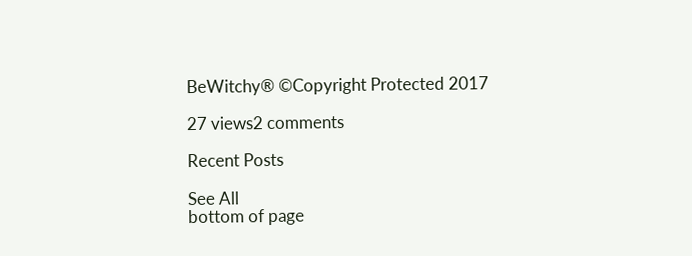BeWitchy® ©Copyright Protected 2017

27 views2 comments

Recent Posts

See All
bottom of page